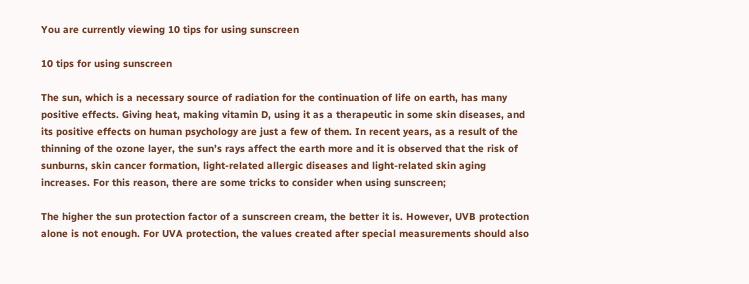You are currently viewing 10 tips for using sunscreen

10 tips for using sunscreen

The sun, which is a necessary source of radiation for the continuation of life on earth, has many positive effects. Giving heat, making vitamin D, using it as a therapeutic in some skin diseases, and its positive effects on human psychology are just a few of them. In recent years, as a result of the thinning of the ozone layer, the sun’s rays affect the earth more and it is observed that the risk of sunburns, skin cancer formation, light-related allergic diseases and light-related skin aging increases. For this reason, there are some tricks to consider when using sunscreen;

The higher the sun protection factor of a sunscreen cream, the better it is. However, UVB protection alone is not enough. For UVA protection, the values created after special measurements should also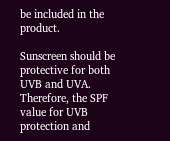be included in the product.

Sunscreen should be protective for both UVB and UVA. Therefore, the SPF value for UVB protection and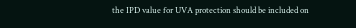the IPD value for UVA protection should be included on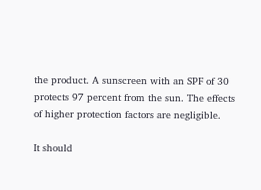the product. A sunscreen with an SPF of 30 protects 97 percent from the sun. The effects of higher protection factors are negligible.

It should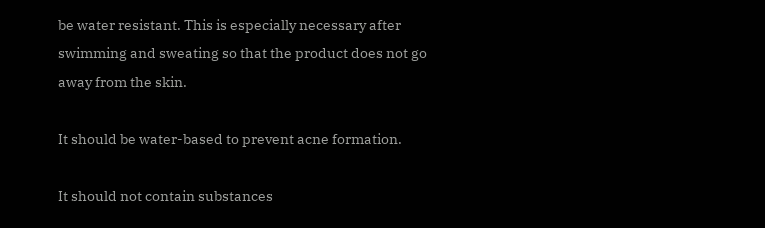be water resistant. This is especially necessary after swimming and sweating so that the product does not go away from the skin.

It should be water-based to prevent acne formation.

It should not contain substances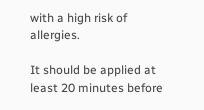with a high risk of allergies.

It should be applied at least 20 minutes before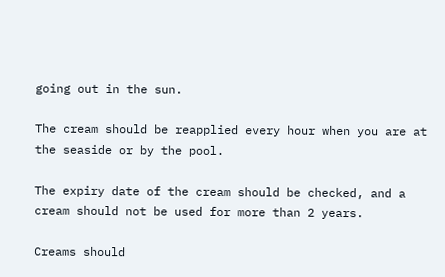going out in the sun.

The cream should be reapplied every hour when you are at the seaside or by the pool.

The expiry date of the cream should be checked, and a cream should not be used for more than 2 years.

Creams should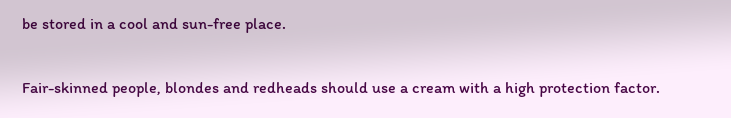be stored in a cool and sun-free place.

Fair-skinned people, blondes and redheads should use a cream with a high protection factor.